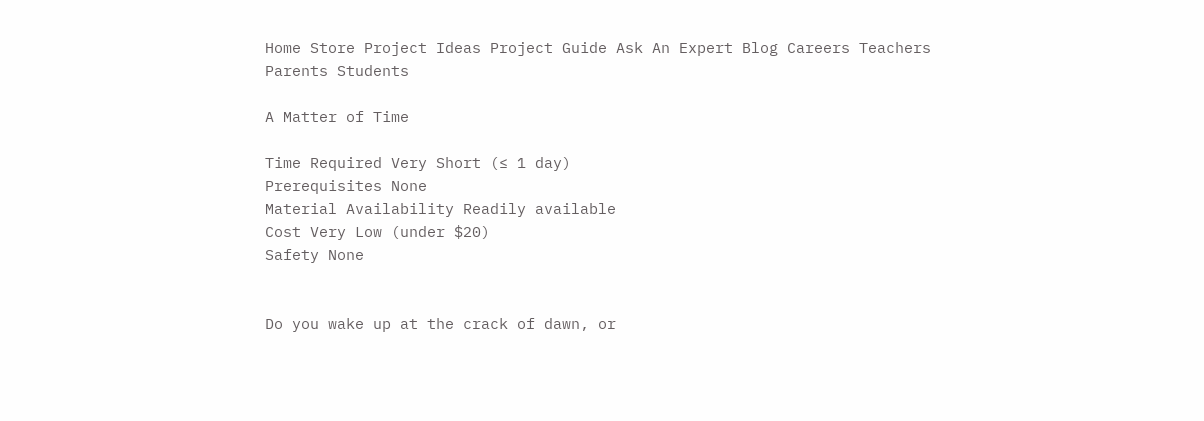Home Store Project Ideas Project Guide Ask An Expert Blog Careers Teachers Parents Students

A Matter of Time

Time Required Very Short (≤ 1 day)
Prerequisites None
Material Availability Readily available
Cost Very Low (under $20)
Safety None


Do you wake up at the crack of dawn, or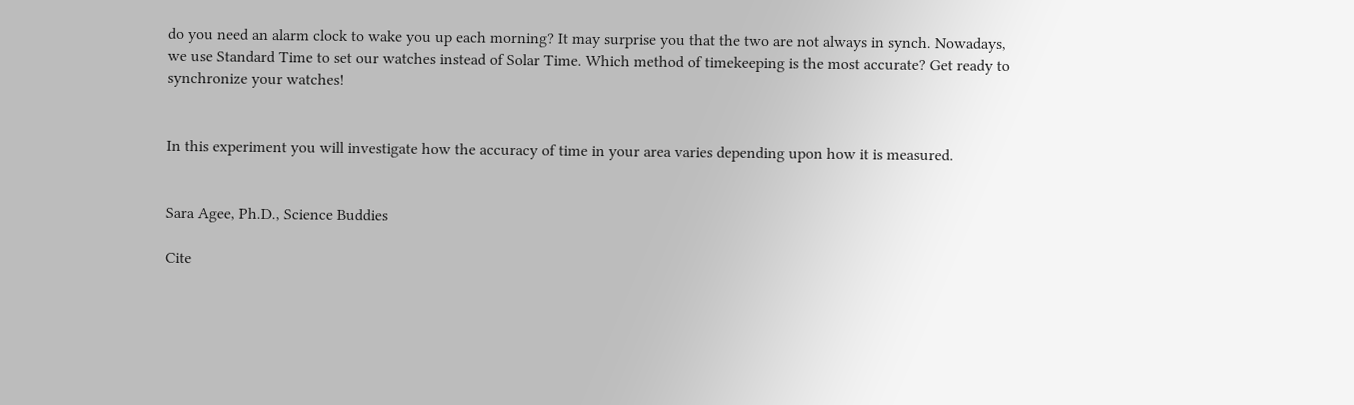do you need an alarm clock to wake you up each morning? It may surprise you that the two are not always in synch. Nowadays, we use Standard Time to set our watches instead of Solar Time. Which method of timekeeping is the most accurate? Get ready to synchronize your watches!


In this experiment you will investigate how the accuracy of time in your area varies depending upon how it is measured.


Sara Agee, Ph.D., Science Buddies

Cite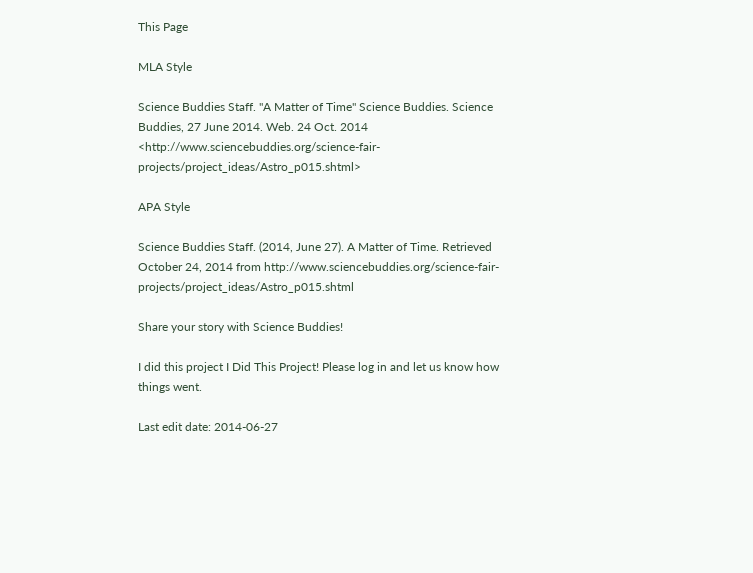This Page

MLA Style

Science Buddies Staff. "A Matter of Time" Science Buddies. Science Buddies, 27 June 2014. Web. 24 Oct. 2014 <http://www.sciencebuddies.org/science-fair-projects/project_ideas/Astro_p015.shtml>

APA Style

Science Buddies Staff. (2014, June 27). A Matter of Time. Retrieved October 24, 2014 from http://www.sciencebuddies.org/science-fair-projects/project_ideas/Astro_p015.shtml

Share your story with Science Buddies!

I did this project I Did This Project! Please log in and let us know how things went.

Last edit date: 2014-06-27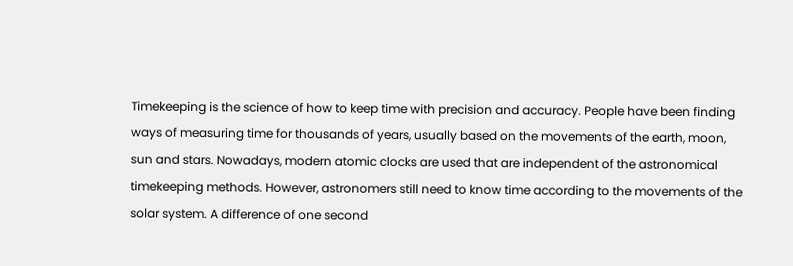Timekeeping is the science of how to keep time with precision and accuracy. People have been finding ways of measuring time for thousands of years, usually based on the movements of the earth, moon, sun and stars. Nowadays, modern atomic clocks are used that are independent of the astronomical timekeeping methods. However, astronomers still need to know time according to the movements of the solar system. A difference of one second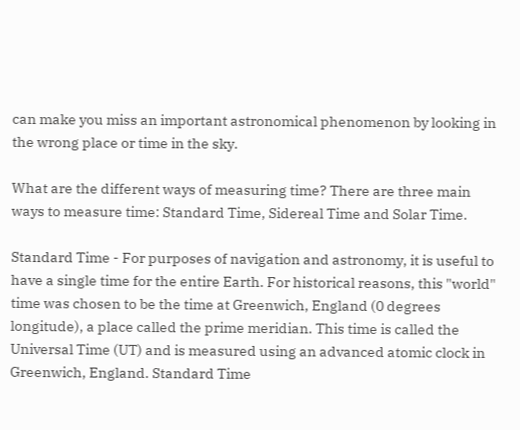can make you miss an important astronomical phenomenon by looking in the wrong place or time in the sky.

What are the different ways of measuring time? There are three main ways to measure time: Standard Time, Sidereal Time and Solar Time.

Standard Time - For purposes of navigation and astronomy, it is useful to have a single time for the entire Earth. For historical reasons, this "world" time was chosen to be the time at Greenwich, England (0 degrees longitude), a place called the prime meridian. This time is called the Universal Time (UT) and is measured using an advanced atomic clock in Greenwich, England. Standard Time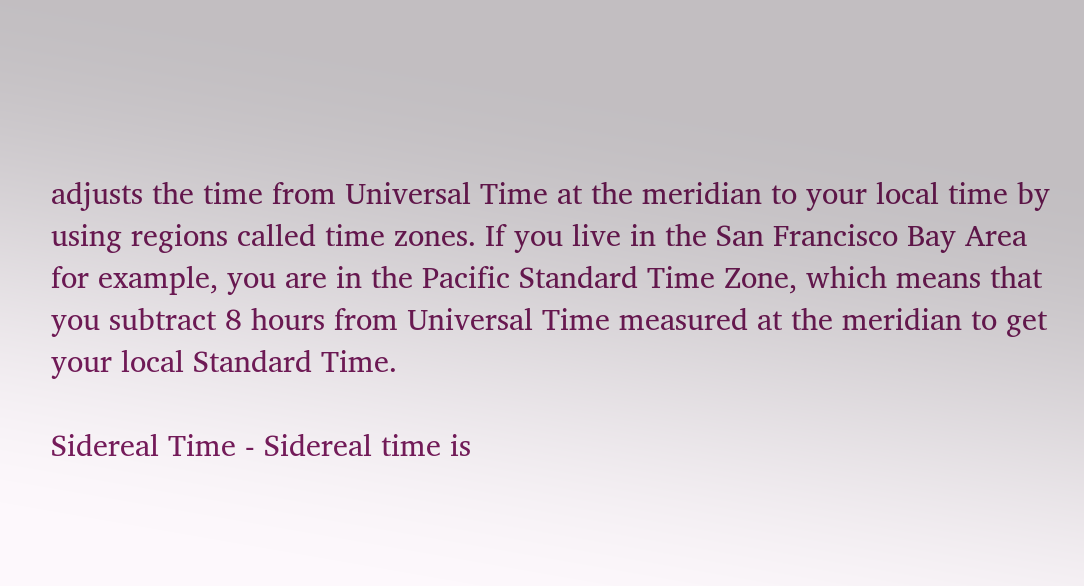adjusts the time from Universal Time at the meridian to your local time by using regions called time zones. If you live in the San Francisco Bay Area for example, you are in the Pacific Standard Time Zone, which means that you subtract 8 hours from Universal Time measured at the meridian to get your local Standard Time.

Sidereal Time - Sidereal time is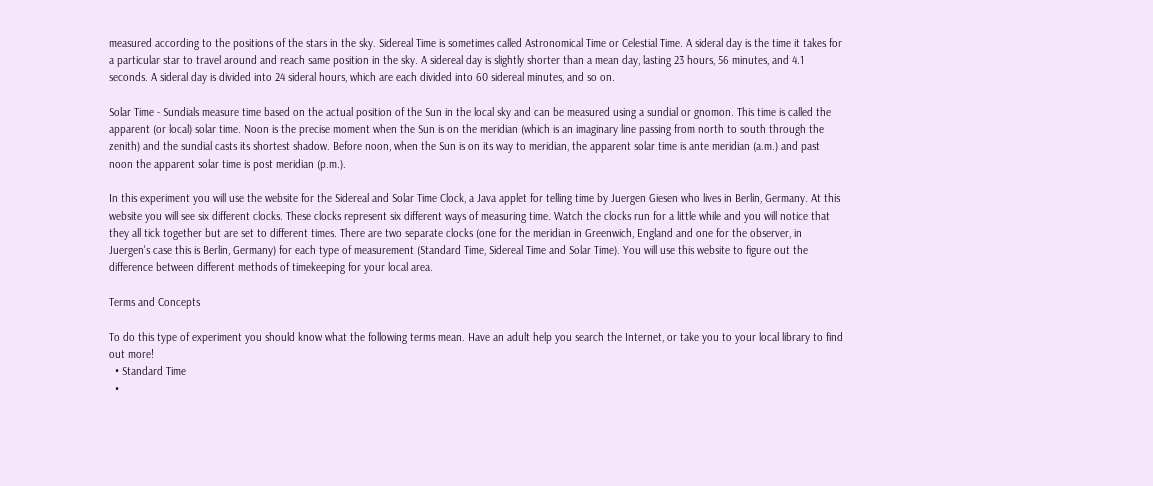measured according to the positions of the stars in the sky. Sidereal Time is sometimes called Astronomical Time or Celestial Time. A sideral day is the time it takes for a particular star to travel around and reach same position in the sky. A sidereal day is slightly shorter than a mean day, lasting 23 hours, 56 minutes, and 4.1 seconds. A sideral day is divided into 24 sideral hours, which are each divided into 60 sidereal minutes, and so on.

Solar Time - Sundials measure time based on the actual position of the Sun in the local sky and can be measured using a sundial or gnomon. This time is called the apparent (or local) solar time. Noon is the precise moment when the Sun is on the meridian (which is an imaginary line passing from north to south through the zenith) and the sundial casts its shortest shadow. Before noon, when the Sun is on its way to meridian, the apparent solar time is ante meridian (a.m.) and past noon the apparent solar time is post meridian (p.m.).

In this experiment you will use the website for the Sidereal and Solar Time Clock, a Java applet for telling time by Juergen Giesen who lives in Berlin, Germany. At this website you will see six different clocks. These clocks represent six different ways of measuring time. Watch the clocks run for a little while and you will notice that they all tick together but are set to different times. There are two separate clocks (one for the meridian in Greenwich, England and one for the observer, in Juergen's case this is Berlin, Germany) for each type of measurement (Standard Time, Sidereal Time and Solar Time). You will use this website to figure out the difference between different methods of timekeeping for your local area.

Terms and Concepts

To do this type of experiment you should know what the following terms mean. Have an adult help you search the Internet, or take you to your local library to find out more!
  • Standard Time
  •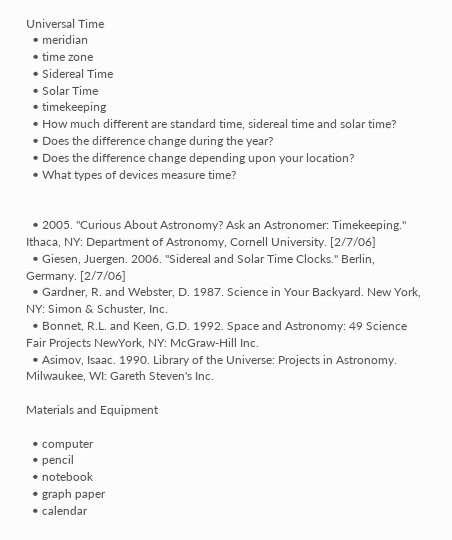Universal Time
  • meridian
  • time zone
  • Sidereal Time
  • Solar Time
  • timekeeping
  • How much different are standard time, sidereal time and solar time?
  • Does the difference change during the year?
  • Does the difference change depending upon your location?
  • What types of devices measure time?


  • 2005. "Curious About Astronomy? Ask an Astronomer: Timekeeping." Ithaca, NY: Department of Astronomy, Cornell University. [2/7/06]
  • Giesen, Juergen. 2006. "Sidereal and Solar Time Clocks." Berlin, Germany. [2/7/06]
  • Gardner, R. and Webster, D. 1987. Science in Your Backyard. New York, NY: Simon & Schuster, Inc.
  • Bonnet, R.L. and Keen, G.D. 1992. Space and Astronomy: 49 Science Fair Projects NewYork, NY: McGraw-Hill Inc.
  • Asimov, Isaac. 1990. Library of the Universe: Projects in Astronomy. Milwaukee, WI: Gareth Steven's Inc.

Materials and Equipment

  • computer
  • pencil
  • notebook
  • graph paper
  • calendar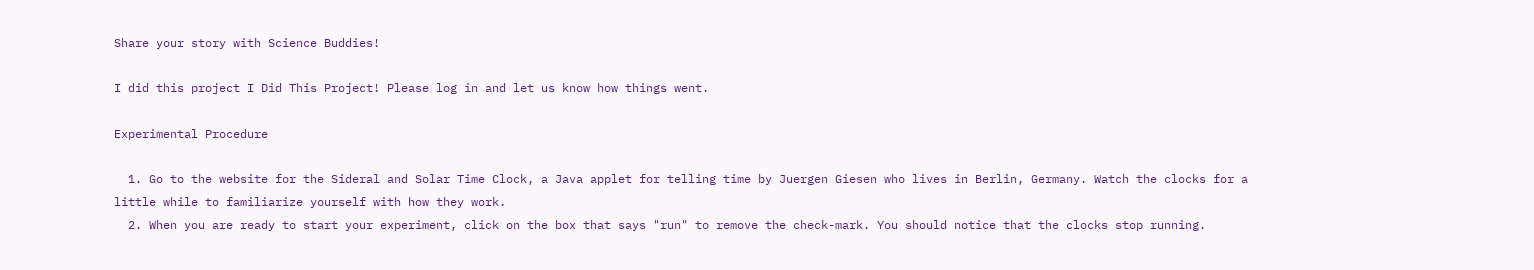Share your story with Science Buddies!

I did this project I Did This Project! Please log in and let us know how things went.

Experimental Procedure

  1. Go to the website for the Sideral and Solar Time Clock, a Java applet for telling time by Juergen Giesen who lives in Berlin, Germany. Watch the clocks for a little while to familiarize yourself with how they work.
  2. When you are ready to start your experiment, click on the box that says "run" to remove the check-mark. You should notice that the clocks stop running.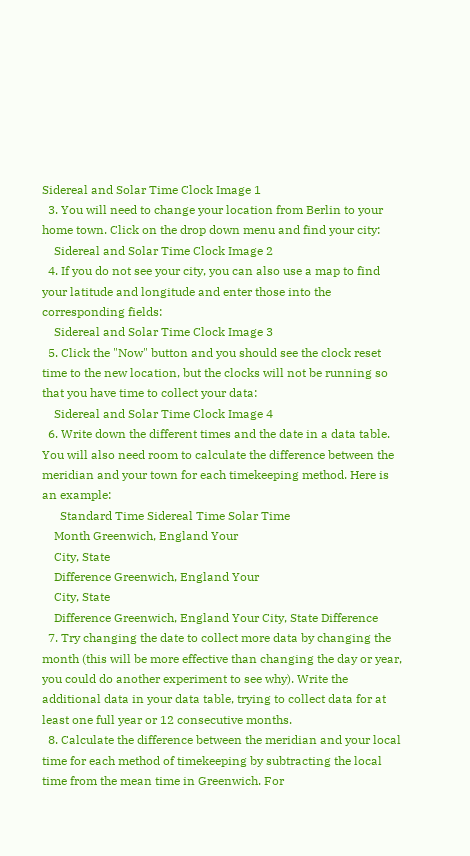Sidereal and Solar Time Clock Image 1
  3. You will need to change your location from Berlin to your home town. Click on the drop down menu and find your city:
    Sidereal and Solar Time Clock Image 2
  4. If you do not see your city, you can also use a map to find your latitude and longitude and enter those into the corresponding fields:
    Sidereal and Solar Time Clock Image 3
  5. Click the "Now" button and you should see the clock reset time to the new location, but the clocks will not be running so that you have time to collect your data:
    Sidereal and Solar Time Clock Image 4
  6. Write down the different times and the date in a data table. You will also need room to calculate the difference between the meridian and your town for each timekeeping method. Here is an example:
      Standard Time Sidereal Time Solar Time
    Month Greenwich, England Your
    City, State
    Difference Greenwich, England Your
    City, State
    Difference Greenwich, England Your City, State Difference
  7. Try changing the date to collect more data by changing the month (this will be more effective than changing the day or year, you could do another experiment to see why). Write the additional data in your data table, trying to collect data for at least one full year or 12 consecutive months.
  8. Calculate the difference between the meridian and your local time for each method of timekeeping by subtracting the local time from the mean time in Greenwich. For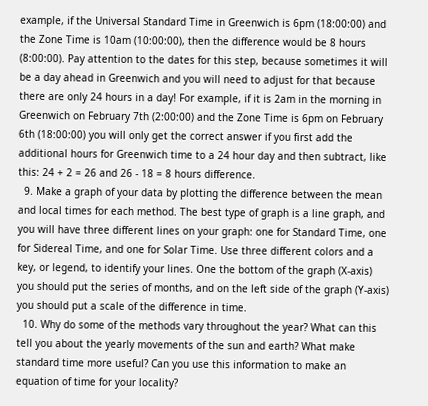example, if the Universal Standard Time in Greenwich is 6pm (18:00:00) and the Zone Time is 10am (10:00:00), then the difference would be 8 hours (8:00:00). Pay attention to the dates for this step, because sometimes it will be a day ahead in Greenwich and you will need to adjust for that because there are only 24 hours in a day! For example, if it is 2am in the morning in Greenwich on February 7th (2:00:00) and the Zone Time is 6pm on February 6th (18:00:00) you will only get the correct answer if you first add the additional hours for Greenwich time to a 24 hour day and then subtract, like this: 24 + 2 = 26 and 26 - 18 = 8 hours difference.
  9. Make a graph of your data by plotting the difference between the mean and local times for each method. The best type of graph is a line graph, and you will have three different lines on your graph: one for Standard Time, one for Sidereal Time, and one for Solar Time. Use three different colors and a key, or legend, to identify your lines. One the bottom of the graph (X-axis) you should put the series of months, and on the left side of the graph (Y-axis) you should put a scale of the difference in time.
  10. Why do some of the methods vary throughout the year? What can this tell you about the yearly movements of the sun and earth? What make standard time more useful? Can you use this information to make an equation of time for your locality?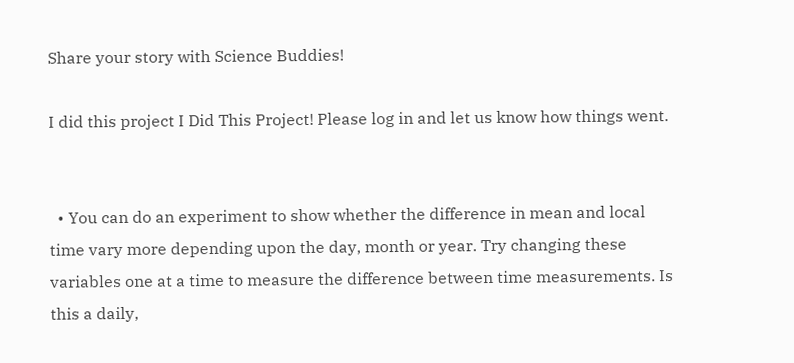Share your story with Science Buddies!

I did this project I Did This Project! Please log in and let us know how things went.


  • You can do an experiment to show whether the difference in mean and local time vary more depending upon the day, month or year. Try changing these variables one at a time to measure the difference between time measurements. Is this a daily,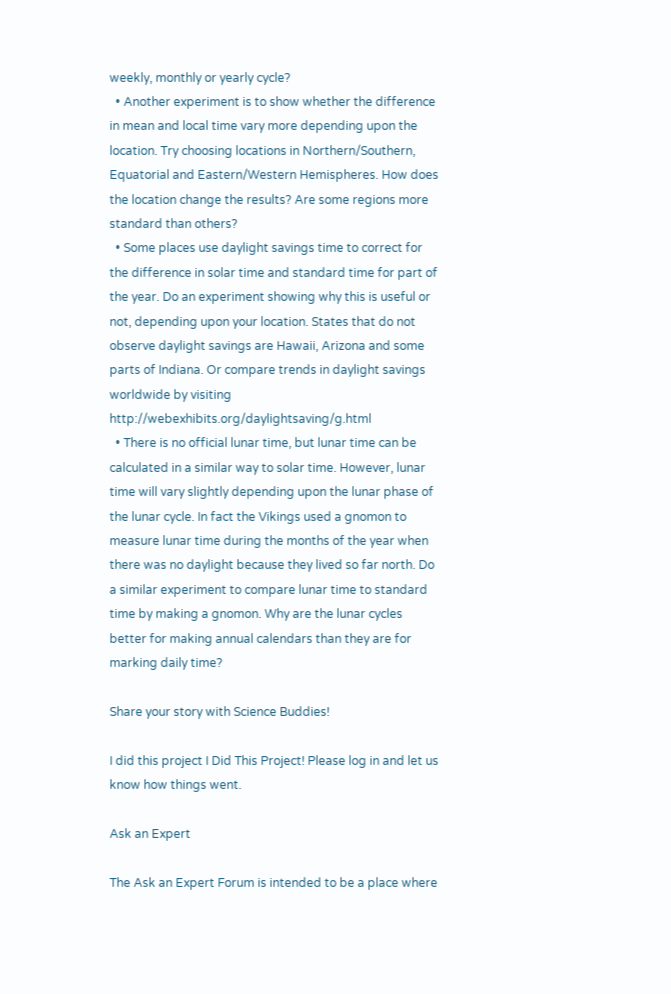weekly, monthly or yearly cycle?
  • Another experiment is to show whether the difference in mean and local time vary more depending upon the location. Try choosing locations in Northern/Southern, Equatorial and Eastern/Western Hemispheres. How does the location change the results? Are some regions more standard than others?
  • Some places use daylight savings time to correct for the difference in solar time and standard time for part of the year. Do an experiment showing why this is useful or not, depending upon your location. States that do not observe daylight savings are Hawaii, Arizona and some parts of Indiana. Or compare trends in daylight savings worldwide by visiting http://webexhibits.org/daylightsaving/g.html
  • There is no official lunar time, but lunar time can be calculated in a similar way to solar time. However, lunar time will vary slightly depending upon the lunar phase of the lunar cycle. In fact the Vikings used a gnomon to measure lunar time during the months of the year when there was no daylight because they lived so far north. Do a similar experiment to compare lunar time to standard time by making a gnomon. Why are the lunar cycles better for making annual calendars than they are for marking daily time?

Share your story with Science Buddies!

I did this project I Did This Project! Please log in and let us know how things went.

Ask an Expert

The Ask an Expert Forum is intended to be a place where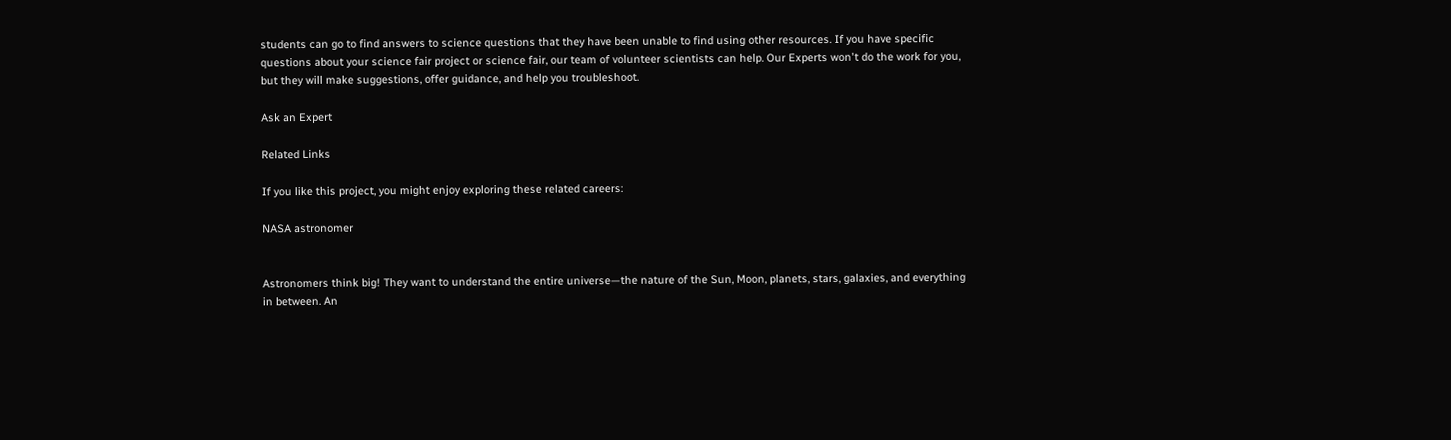students can go to find answers to science questions that they have been unable to find using other resources. If you have specific questions about your science fair project or science fair, our team of volunteer scientists can help. Our Experts won't do the work for you, but they will make suggestions, offer guidance, and help you troubleshoot.

Ask an Expert

Related Links

If you like this project, you might enjoy exploring these related careers:

NASA astronomer


Astronomers think big! They want to understand the entire universe—the nature of the Sun, Moon, planets, stars, galaxies, and everything in between. An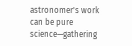astronomer's work can be pure science—gathering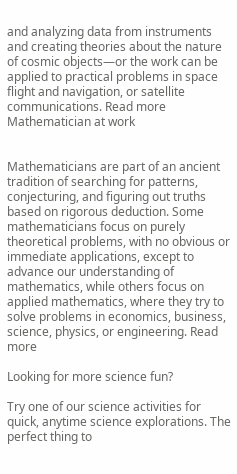and analyzing data from instruments and creating theories about the nature of cosmic objects—or the work can be applied to practical problems in space flight and navigation, or satellite communications. Read more
Mathematician at work


Mathematicians are part of an ancient tradition of searching for patterns, conjecturing, and figuring out truths based on rigorous deduction. Some mathematicians focus on purely theoretical problems, with no obvious or immediate applications, except to advance our understanding of mathematics, while others focus on applied mathematics, where they try to solve problems in economics, business, science, physics, or engineering. Read more

Looking for more science fun?

Try one of our science activities for quick, anytime science explorations. The perfect thing to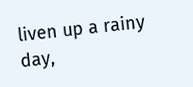liven up a rainy day,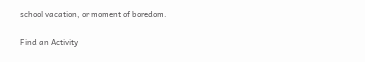school vacation, or moment of boredom.

Find an Activity